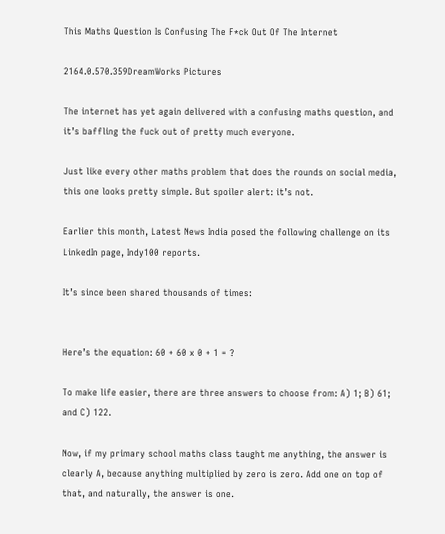This Maths Question Is Confusing The F*ck Out Of The Internet

2164.0.570.359DreamWorks Pictures

The internet has yet again delivered with a confusing maths question, and it’s baffling the fuck out of pretty much everyone.

Just like every other maths problem that does the rounds on social media, this one looks pretty simple. But spoiler alert: it’s not.

Earlier this month, Latest News India posed the following challenge on its LinkedIn page, Indy100 reports.

It’s since been shared thousands of times:


Here’s the equation: 60 + 60 x 0 + 1 = ?

To make life easier, there are three answers to choose from: A) 1; B) 61; and C) 122.

Now, if my primary school maths class taught me anything, the answer is clearly A, because anything multiplied by zero is zero. Add one on top of that, and naturally, the answer is one.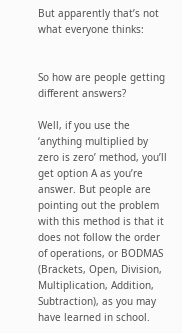But apparently that’s not what everyone thinks:


So how are people getting different answers?

Well, if you use the ‘anything multiplied by zero is zero’ method, you’ll get option A as you’re answer. But people are pointing out the problem with this method is that it does not follow the order of operations, or BODMAS (Brackets, Open, Division, Multiplication, Addition, Subtraction), as you may have learned in school.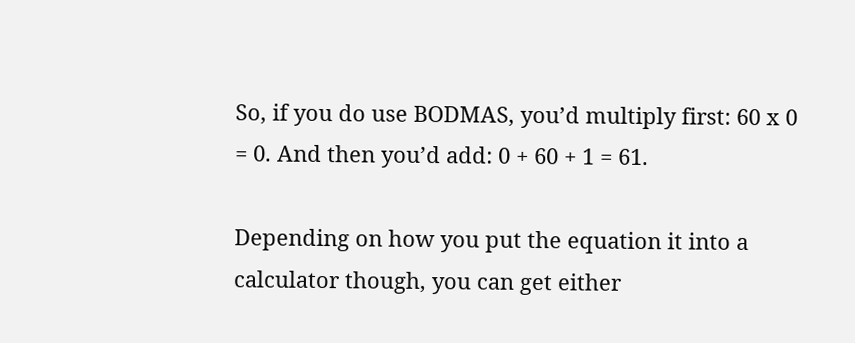So, if you do use BODMAS, you’d multiply first: 60 x 0 = 0. And then you’d add: 0 + 60 + 1 = 61.

Depending on how you put the equation it into a calculator though, you can get either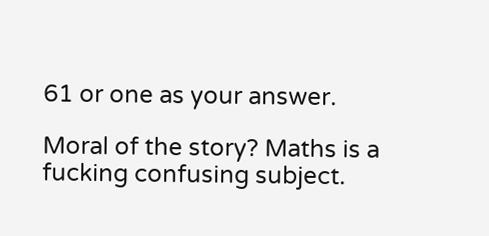61 or one as your answer.

Moral of the story? Maths is a fucking confusing subject.